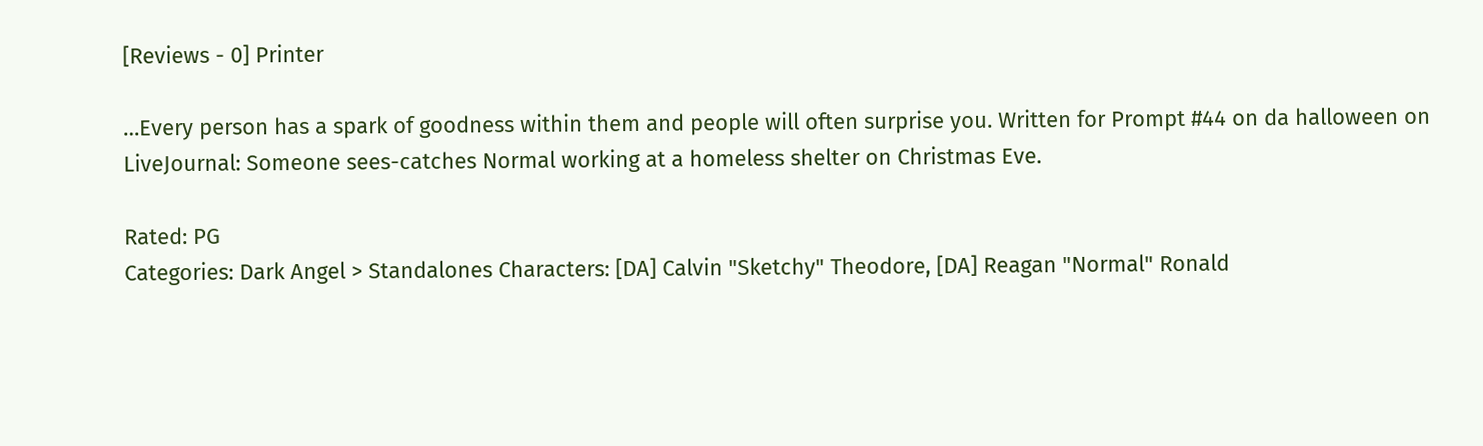[Reviews - 0] Printer

…Every person has a spark of goodness within them and people will often surprise you. Written for Prompt #44 on da halloween on LiveJournal: Someone sees-catches Normal working at a homeless shelter on Christmas Eve.

Rated: PG
Categories: Dark Angel > Standalones Characters: [DA] Calvin "Sketchy" Theodore, [DA] Reagan "Normal" Ronald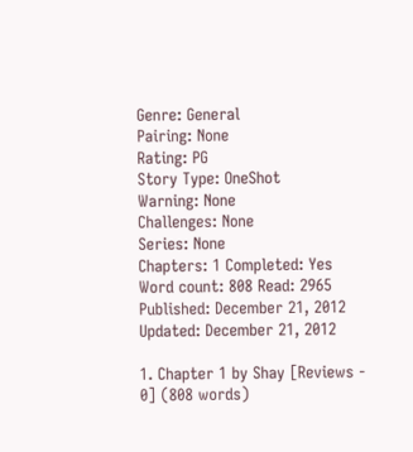Genre: General
Pairing: None
Rating: PG
Story Type: OneShot
Warning: None
Challenges: None
Series: None
Chapters: 1 Completed: Yes
Word count: 808 Read: 2965
Published: December 21, 2012 Updated: December 21, 2012

1. Chapter 1 by Shay [Reviews - 0] (808 words)